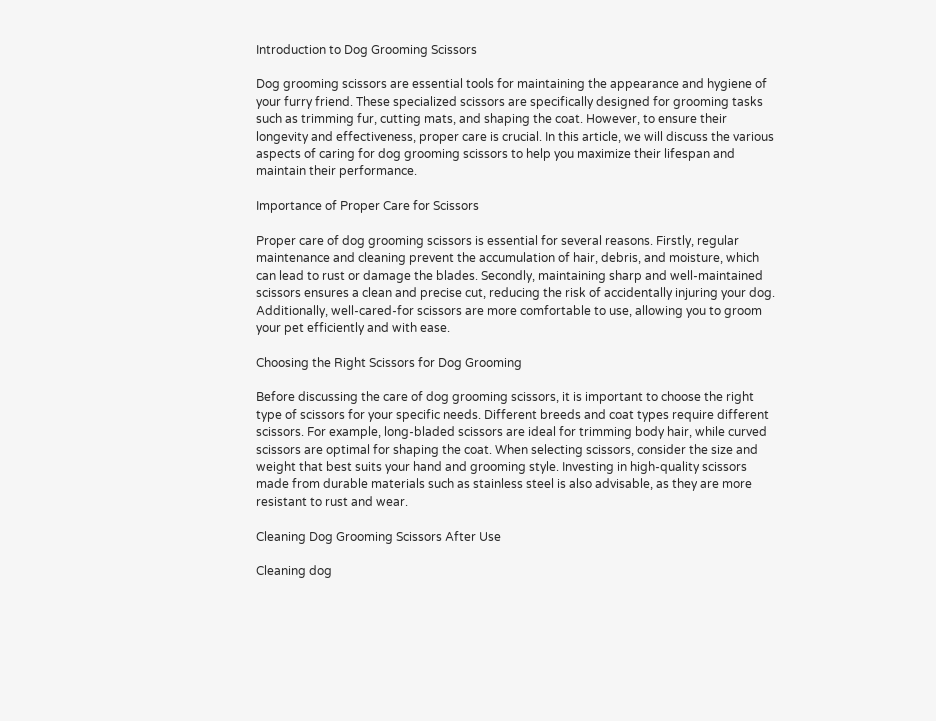Introduction to Dog Grooming Scissors

Dog grooming scissors are essential tools for maintaining the appearance and hygiene of your furry friend. These specialized scissors are specifically designed for grooming tasks such as trimming fur, cutting mats, and shaping the coat. However, to ensure their longevity and effectiveness, proper care is crucial. In this article, we will discuss the various aspects of caring for dog grooming scissors to help you maximize their lifespan and maintain their performance.

Importance of Proper Care for Scissors

Proper care of dog grooming scissors is essential for several reasons. Firstly, regular maintenance and cleaning prevent the accumulation of hair, debris, and moisture, which can lead to rust or damage the blades. Secondly, maintaining sharp and well-maintained scissors ensures a clean and precise cut, reducing the risk of accidentally injuring your dog. Additionally, well-cared-for scissors are more comfortable to use, allowing you to groom your pet efficiently and with ease.

Choosing the Right Scissors for Dog Grooming

Before discussing the care of dog grooming scissors, it is important to choose the right type of scissors for your specific needs. Different breeds and coat types require different scissors. For example, long-bladed scissors are ideal for trimming body hair, while curved scissors are optimal for shaping the coat. When selecting scissors, consider the size and weight that best suits your hand and grooming style. Investing in high-quality scissors made from durable materials such as stainless steel is also advisable, as they are more resistant to rust and wear.

Cleaning Dog Grooming Scissors After Use

Cleaning dog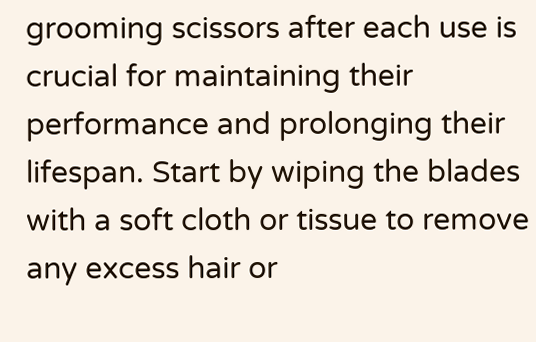grooming scissors after each use is crucial for maintaining their performance and prolonging their lifespan. Start by wiping the blades with a soft cloth or tissue to remove any excess hair or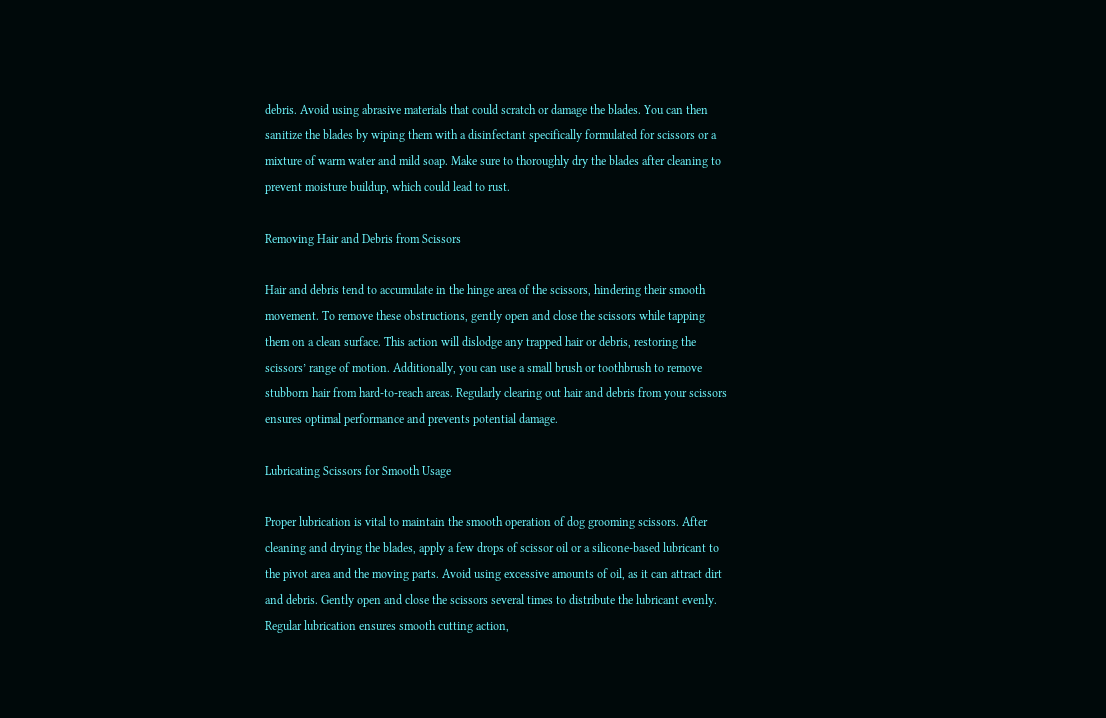debris. Avoid using abrasive materials that could scratch or damage the blades. You can then sanitize the blades by wiping them with a disinfectant specifically formulated for scissors or a mixture of warm water and mild soap. Make sure to thoroughly dry the blades after cleaning to prevent moisture buildup, which could lead to rust.

Removing Hair and Debris from Scissors

Hair and debris tend to accumulate in the hinge area of the scissors, hindering their smooth movement. To remove these obstructions, gently open and close the scissors while tapping them on a clean surface. This action will dislodge any trapped hair or debris, restoring the scissors’ range of motion. Additionally, you can use a small brush or toothbrush to remove stubborn hair from hard-to-reach areas. Regularly clearing out hair and debris from your scissors ensures optimal performance and prevents potential damage.

Lubricating Scissors for Smooth Usage

Proper lubrication is vital to maintain the smooth operation of dog grooming scissors. After cleaning and drying the blades, apply a few drops of scissor oil or a silicone-based lubricant to the pivot area and the moving parts. Avoid using excessive amounts of oil, as it can attract dirt and debris. Gently open and close the scissors several times to distribute the lubricant evenly. Regular lubrication ensures smooth cutting action,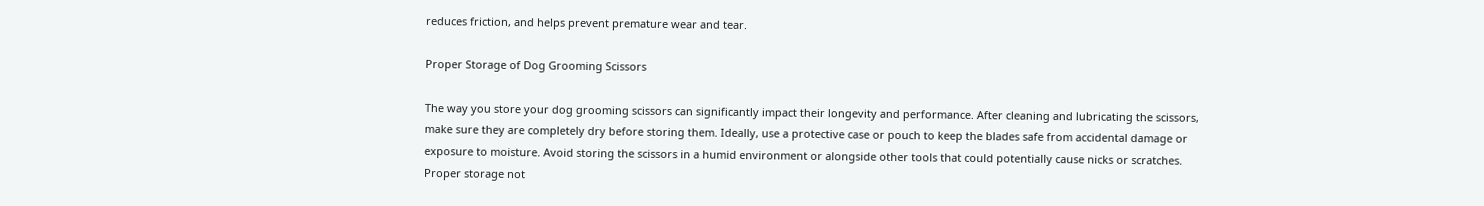reduces friction, and helps prevent premature wear and tear.

Proper Storage of Dog Grooming Scissors

The way you store your dog grooming scissors can significantly impact their longevity and performance. After cleaning and lubricating the scissors, make sure they are completely dry before storing them. Ideally, use a protective case or pouch to keep the blades safe from accidental damage or exposure to moisture. Avoid storing the scissors in a humid environment or alongside other tools that could potentially cause nicks or scratches. Proper storage not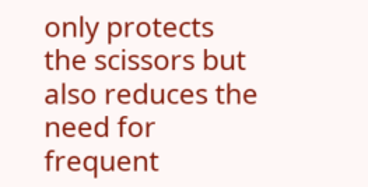only protects the scissors but also reduces the need for frequent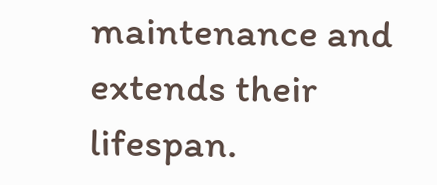maintenance and extends their lifespan.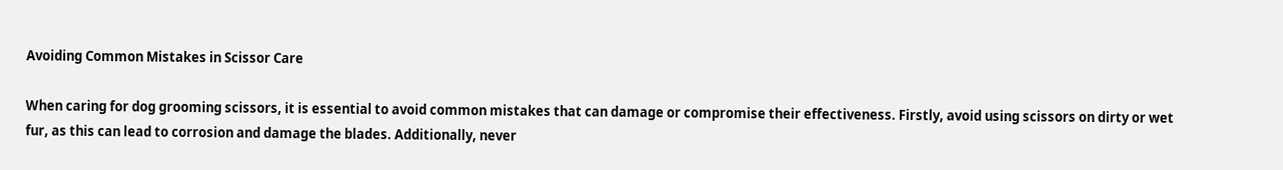Avoiding Common Mistakes in Scissor Care

When caring for dog grooming scissors, it is essential to avoid common mistakes that can damage or compromise their effectiveness. Firstly, avoid using scissors on dirty or wet fur, as this can lead to corrosion and damage the blades. Additionally, never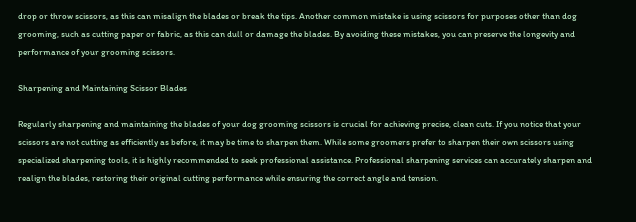drop or throw scissors, as this can misalign the blades or break the tips. Another common mistake is using scissors for purposes other than dog grooming, such as cutting paper or fabric, as this can dull or damage the blades. By avoiding these mistakes, you can preserve the longevity and performance of your grooming scissors.

Sharpening and Maintaining Scissor Blades

Regularly sharpening and maintaining the blades of your dog grooming scissors is crucial for achieving precise, clean cuts. If you notice that your scissors are not cutting as efficiently as before, it may be time to sharpen them. While some groomers prefer to sharpen their own scissors using specialized sharpening tools, it is highly recommended to seek professional assistance. Professional sharpening services can accurately sharpen and realign the blades, restoring their original cutting performance while ensuring the correct angle and tension.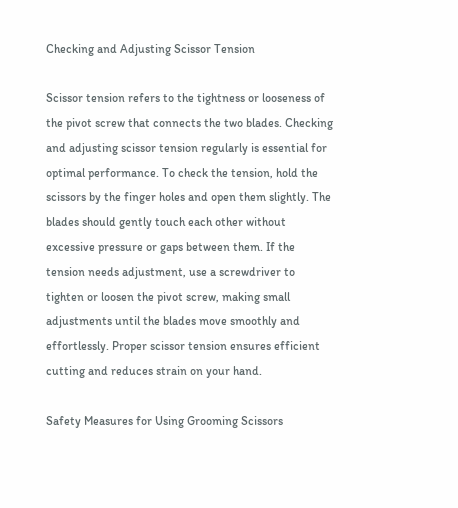Checking and Adjusting Scissor Tension

Scissor tension refers to the tightness or looseness of the pivot screw that connects the two blades. Checking and adjusting scissor tension regularly is essential for optimal performance. To check the tension, hold the scissors by the finger holes and open them slightly. The blades should gently touch each other without excessive pressure or gaps between them. If the tension needs adjustment, use a screwdriver to tighten or loosen the pivot screw, making small adjustments until the blades move smoothly and effortlessly. Proper scissor tension ensures efficient cutting and reduces strain on your hand.

Safety Measures for Using Grooming Scissors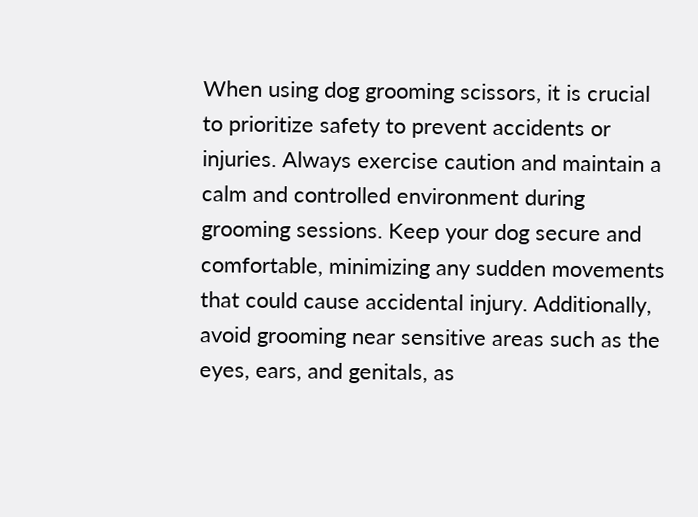When using dog grooming scissors, it is crucial to prioritize safety to prevent accidents or injuries. Always exercise caution and maintain a calm and controlled environment during grooming sessions. Keep your dog secure and comfortable, minimizing any sudden movements that could cause accidental injury. Additionally, avoid grooming near sensitive areas such as the eyes, ears, and genitals, as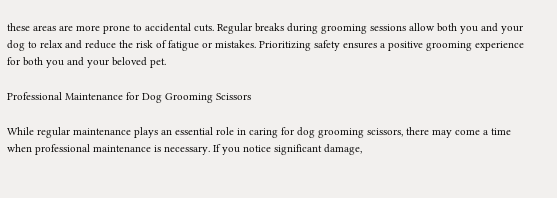these areas are more prone to accidental cuts. Regular breaks during grooming sessions allow both you and your dog to relax and reduce the risk of fatigue or mistakes. Prioritizing safety ensures a positive grooming experience for both you and your beloved pet.

Professional Maintenance for Dog Grooming Scissors

While regular maintenance plays an essential role in caring for dog grooming scissors, there may come a time when professional maintenance is necessary. If you notice significant damage,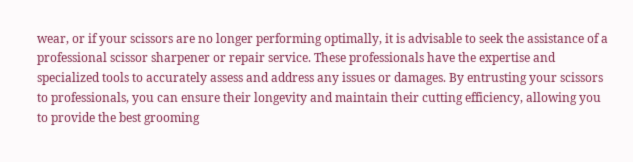wear, or if your scissors are no longer performing optimally, it is advisable to seek the assistance of a professional scissor sharpener or repair service. These professionals have the expertise and specialized tools to accurately assess and address any issues or damages. By entrusting your scissors to professionals, you can ensure their longevity and maintain their cutting efficiency, allowing you to provide the best grooming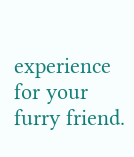experience for your furry friend.